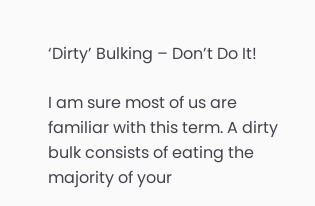‘Dirty’ Bulking – Don’t Do It!

I am sure most of us are familiar with this term. A dirty bulk consists of eating the majority of your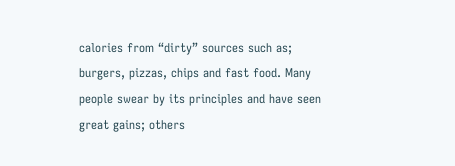calories from “dirty” sources such as; burgers, pizzas, chips and fast food. Many people swear by its principles and have seen great gains; others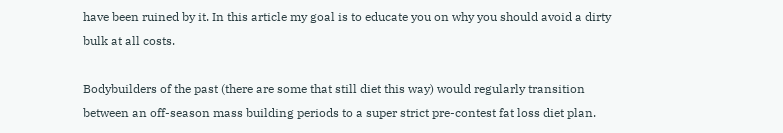have been ruined by it. In this article my goal is to educate you on why you should avoid a dirty bulk at all costs.

Bodybuilders of the past (there are some that still diet this way) would regularly transition between an off-season mass building periods to a super strict pre-contest fat loss diet plan.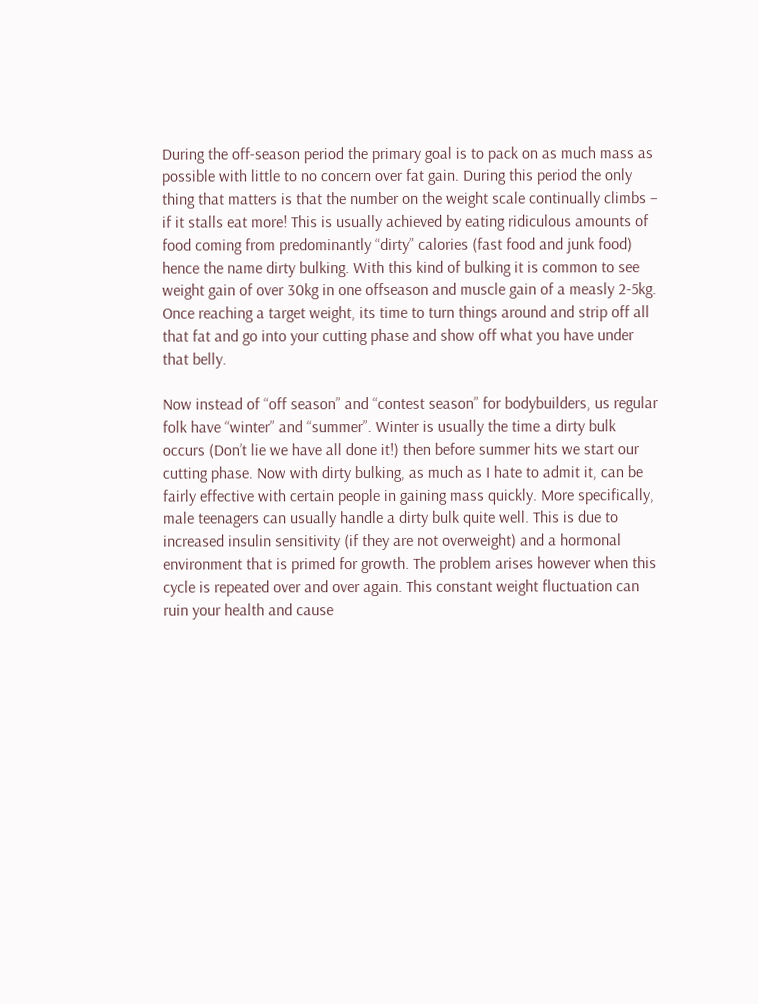During the off-season period the primary goal is to pack on as much mass as possible with little to no concern over fat gain. During this period the only thing that matters is that the number on the weight scale continually climbs – if it stalls eat more! This is usually achieved by eating ridiculous amounts of food coming from predominantly “dirty” calories (fast food and junk food) hence the name dirty bulking. With this kind of bulking it is common to see weight gain of over 30kg in one offseason and muscle gain of a measly 2-5kg. Once reaching a target weight, its time to turn things around and strip off all that fat and go into your cutting phase and show off what you have under that belly.

Now instead of “off season” and “contest season” for bodybuilders, us regular folk have “winter” and “summer”. Winter is usually the time a dirty bulk occurs (Don’t lie we have all done it!) then before summer hits we start our cutting phase. Now with dirty bulking, as much as I hate to admit it, can be fairly effective with certain people in gaining mass quickly. More specifically, male teenagers can usually handle a dirty bulk quite well. This is due to increased insulin sensitivity (if they are not overweight) and a hormonal environment that is primed for growth. The problem arises however when this cycle is repeated over and over again. This constant weight fluctuation can ruin your health and cause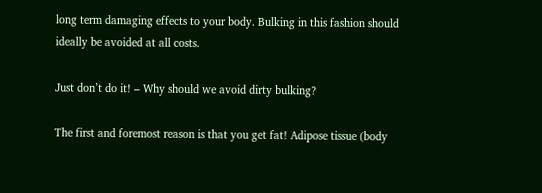long term damaging effects to your body. Bulking in this fashion should ideally be avoided at all costs.

Just don’t do it! – Why should we avoid dirty bulking?

The first and foremost reason is that you get fat! Adipose tissue (body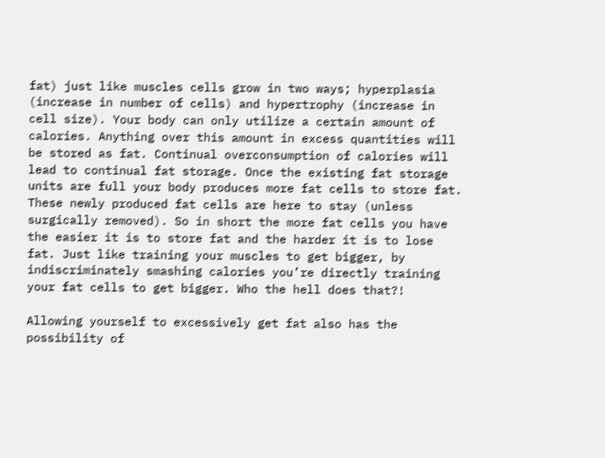fat) just like muscles cells grow in two ways; hyperplasia (increase in number of cells) and hypertrophy (increase in cell size). Your body can only utilize a certain amount of calories. Anything over this amount in excess quantities will be stored as fat. Continual overconsumption of calories will lead to continual fat storage. Once the existing fat storage units are full your body produces more fat cells to store fat. These newly produced fat cells are here to stay (unless surgically removed). So in short the more fat cells you have the easier it is to store fat and the harder it is to lose fat. Just like training your muscles to get bigger, by indiscriminately smashing calories you’re directly training your fat cells to get bigger. Who the hell does that?!

Allowing yourself to excessively get fat also has the possibility of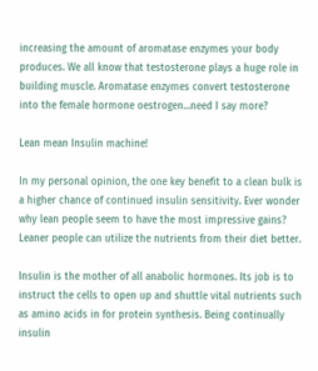increasing the amount of aromatase enzymes your body produces. We all know that testosterone plays a huge role in building muscle. Aromatase enzymes convert testosterone into the female hormone oestrogen…need I say more?

Lean mean Insulin machine!

In my personal opinion, the one key benefit to a clean bulk is a higher chance of continued insulin sensitivity. Ever wonder why lean people seem to have the most impressive gains? Leaner people can utilize the nutrients from their diet better.

Insulin is the mother of all anabolic hormones. Its job is to instruct the cells to open up and shuttle vital nutrients such as amino acids in for protein synthesis. Being continually insulin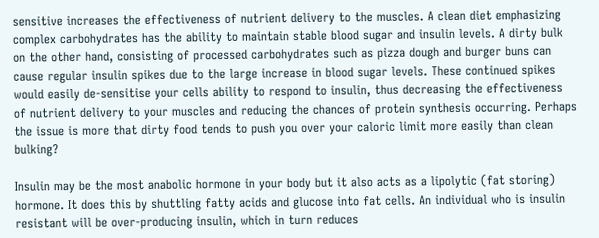sensitive increases the effectiveness of nutrient delivery to the muscles. A clean diet emphasizing complex carbohydrates has the ability to maintain stable blood sugar and insulin levels. A dirty bulk on the other hand, consisting of processed carbohydrates such as pizza dough and burger buns can cause regular insulin spikes due to the large increase in blood sugar levels. These continued spikes would easily de-sensitise your cells ability to respond to insulin, thus decreasing the effectiveness of nutrient delivery to your muscles and reducing the chances of protein synthesis occurring. Perhaps the issue is more that dirty food tends to push you over your caloric limit more easily than clean bulking?

Insulin may be the most anabolic hormone in your body but it also acts as a lipolytic (fat storing) hormone. It does this by shuttling fatty acids and glucose into fat cells. An individual who is insulin resistant will be over-producing insulin, which in turn reduces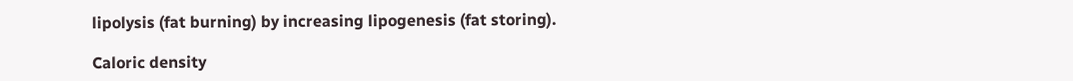lipolysis (fat burning) by increasing lipogenesis (fat storing).

Caloric density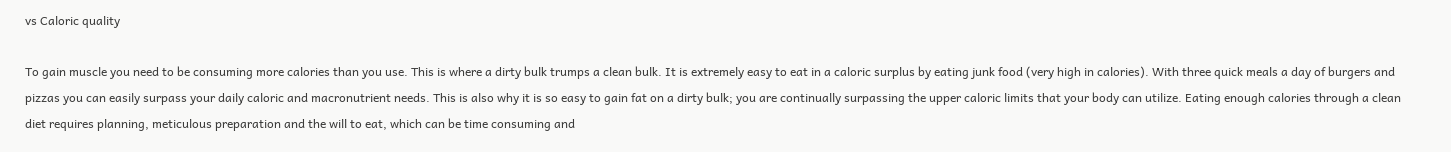vs Caloric quality

To gain muscle you need to be consuming more calories than you use. This is where a dirty bulk trumps a clean bulk. It is extremely easy to eat in a caloric surplus by eating junk food (very high in calories). With three quick meals a day of burgers and pizzas you can easily surpass your daily caloric and macronutrient needs. This is also why it is so easy to gain fat on a dirty bulk; you are continually surpassing the upper caloric limits that your body can utilize. Eating enough calories through a clean diet requires planning, meticulous preparation and the will to eat, which can be time consuming and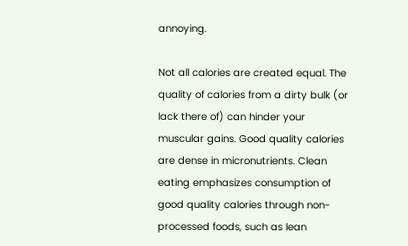annoying.

Not all calories are created equal. The quality of calories from a dirty bulk (or lack there of) can hinder your muscular gains. Good quality calories are dense in micronutrients. Clean eating emphasizes consumption of good quality calories through non-processed foods, such as lean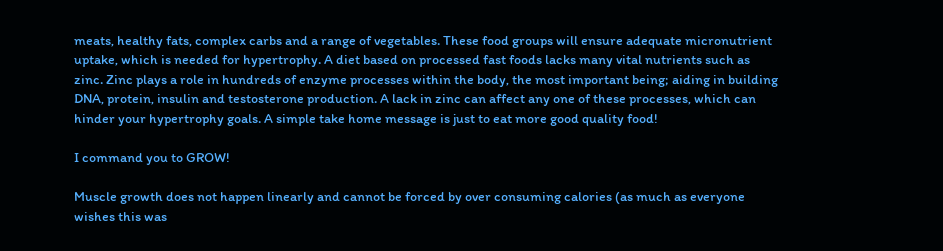meats, healthy fats, complex carbs and a range of vegetables. These food groups will ensure adequate micronutrient uptake, which is needed for hypertrophy. A diet based on processed fast foods lacks many vital nutrients such as zinc. Zinc plays a role in hundreds of enzyme processes within the body, the most important being; aiding in building DNA, protein, insulin and testosterone production. A lack in zinc can affect any one of these processes, which can hinder your hypertrophy goals. A simple take home message is just to eat more good quality food!

I command you to GROW!

Muscle growth does not happen linearly and cannot be forced by over consuming calories (as much as everyone wishes this was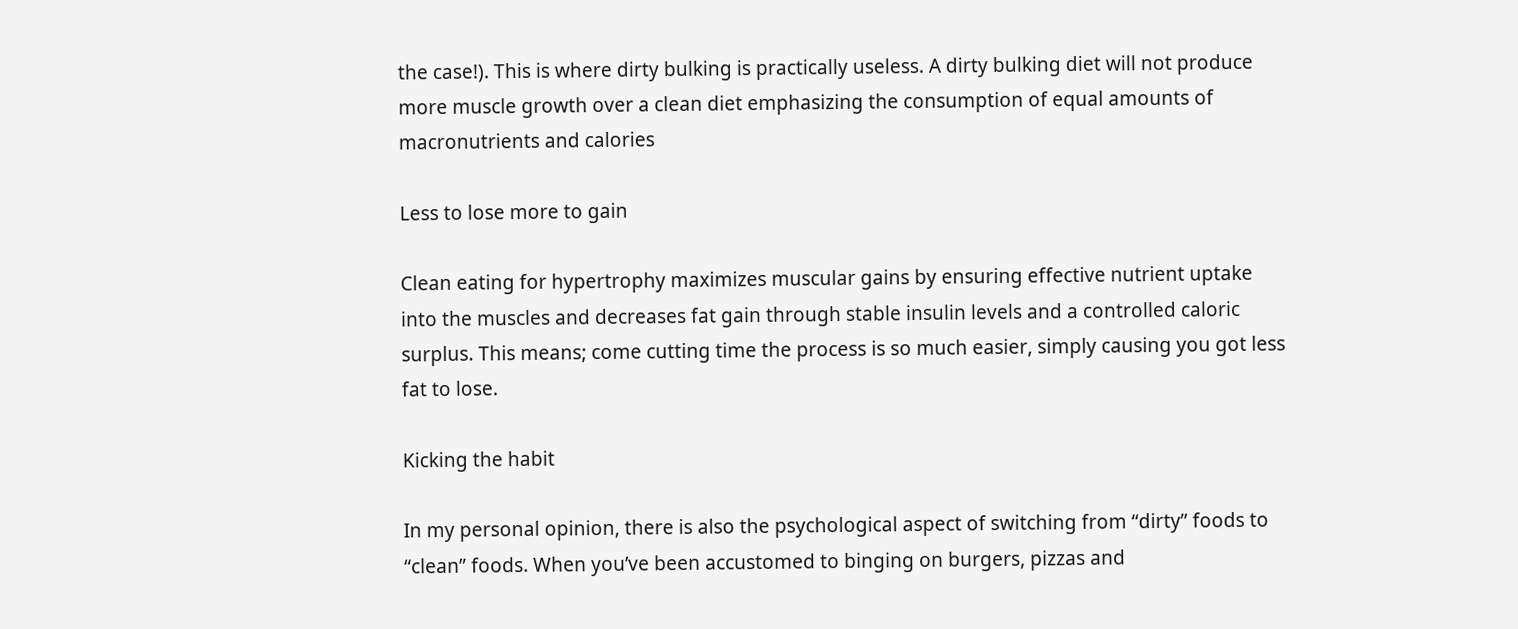the case!). This is where dirty bulking is practically useless. A dirty bulking diet will not produce more muscle growth over a clean diet emphasizing the consumption of equal amounts of macronutrients and calories

Less to lose more to gain

Clean eating for hypertrophy maximizes muscular gains by ensuring effective nutrient uptake into the muscles and decreases fat gain through stable insulin levels and a controlled caloric surplus. This means; come cutting time the process is so much easier, simply causing you got less fat to lose.

Kicking the habit

In my personal opinion, there is also the psychological aspect of switching from “dirty” foods to “clean” foods. When you’ve been accustomed to binging on burgers, pizzas and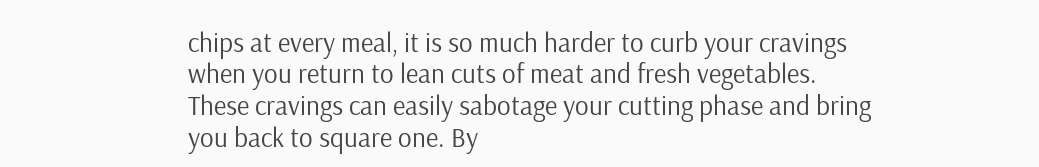chips at every meal, it is so much harder to curb your cravings when you return to lean cuts of meat and fresh vegetables. These cravings can easily sabotage your cutting phase and bring you back to square one. By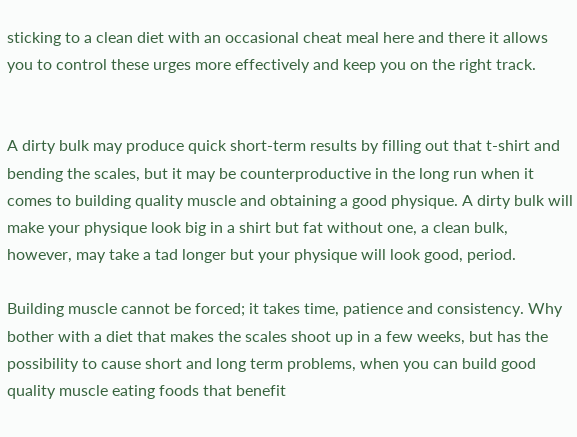sticking to a clean diet with an occasional cheat meal here and there it allows you to control these urges more effectively and keep you on the right track.


A dirty bulk may produce quick short-term results by filling out that t-shirt and bending the scales, but it may be counterproductive in the long run when it comes to building quality muscle and obtaining a good physique. A dirty bulk will make your physique look big in a shirt but fat without one, a clean bulk, however, may take a tad longer but your physique will look good, period.

Building muscle cannot be forced; it takes time, patience and consistency. Why bother with a diet that makes the scales shoot up in a few weeks, but has the possibility to cause short and long term problems, when you can build good quality muscle eating foods that benefit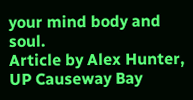your mind body and soul.
Article by Alex Hunter, UP Causeway Bay